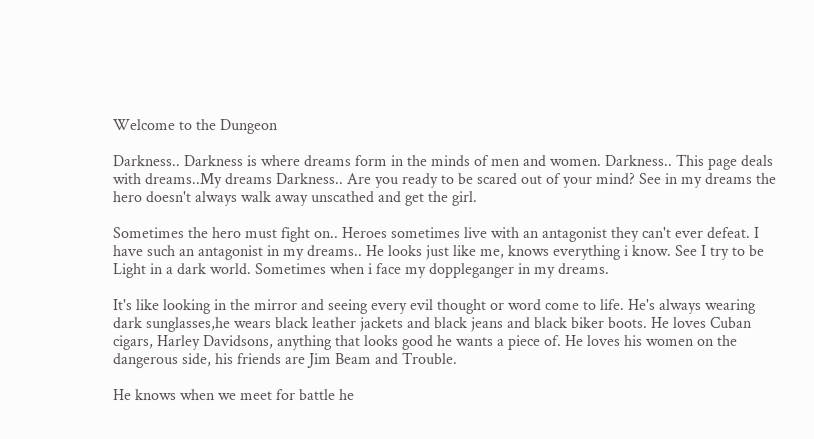Welcome to the Dungeon

Darkness.. Darkness is where dreams form in the minds of men and women. Darkness.. This page deals with dreams..My dreams Darkness.. Are you ready to be scared out of your mind? See in my dreams the hero doesn't always walk away unscathed and get the girl.

Sometimes the hero must fight on.. Heroes sometimes live with an antagonist they can't ever defeat. I have such an antagonist in my dreams.. He looks just like me, knows everything i know. See I try to be Light in a dark world. Sometimes when i face my doppleganger in my dreams.

It's like looking in the mirror and seeing every evil thought or word come to life. He's always wearing dark sunglasses,he wears black leather jackets and black jeans and black biker boots. He loves Cuban cigars, Harley Davidsons, anything that looks good he wants a piece of. He loves his women on the dangerous side, his friends are Jim Beam and Trouble.

He knows when we meet for battle he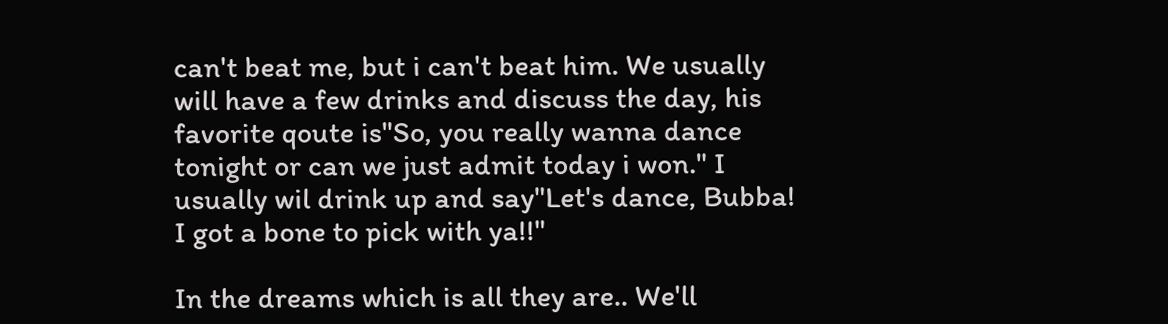can't beat me, but i can't beat him. We usually will have a few drinks and discuss the day, his favorite qoute is"So, you really wanna dance tonight or can we just admit today i won." I usually wil drink up and say"Let's dance, Bubba! I got a bone to pick with ya!!"

In the dreams which is all they are.. We'll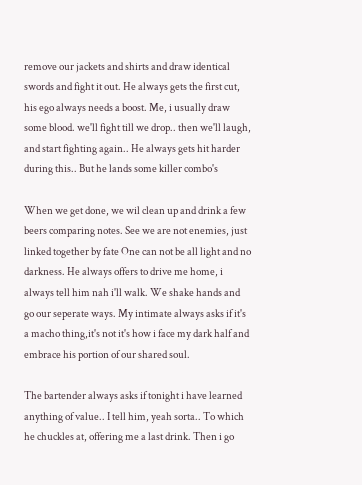remove our jackets and shirts and draw identical swords and fight it out. He always gets the first cut, his ego always needs a boost. Me, i usually draw some blood. we'll fight till we drop.. then we'll laugh, and start fighting again.. He always gets hit harder during this.. But he lands some killer combo's

When we get done, we wil clean up and drink a few beers comparing notes. See we are not enemies, just linked together by fate One can not be all light and no darkness. He always offers to drive me home, i always tell him nah i'll walk. We shake hands and go our seperate ways. My intimate always asks if it's a macho thing,it's not it's how i face my dark half and embrace his portion of our shared soul.

The bartender always asks if tonight i have learned anything of value.. I tell him, yeah sorta.. To which he chuckles at, offering me a last drink. Then i go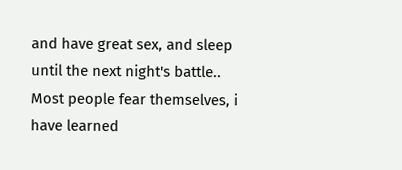and have great sex, and sleep until the next night's battle.. Most people fear themselves, i have learned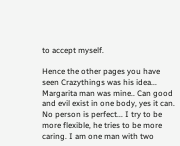to accept myself.

Hence the other pages you have seen Crazythings was his idea... Margarita man was mine.. Can good and evil exist in one body, yes it can. No person is perfect... I try to be more flexible, he tries to be more caring. I am one man with two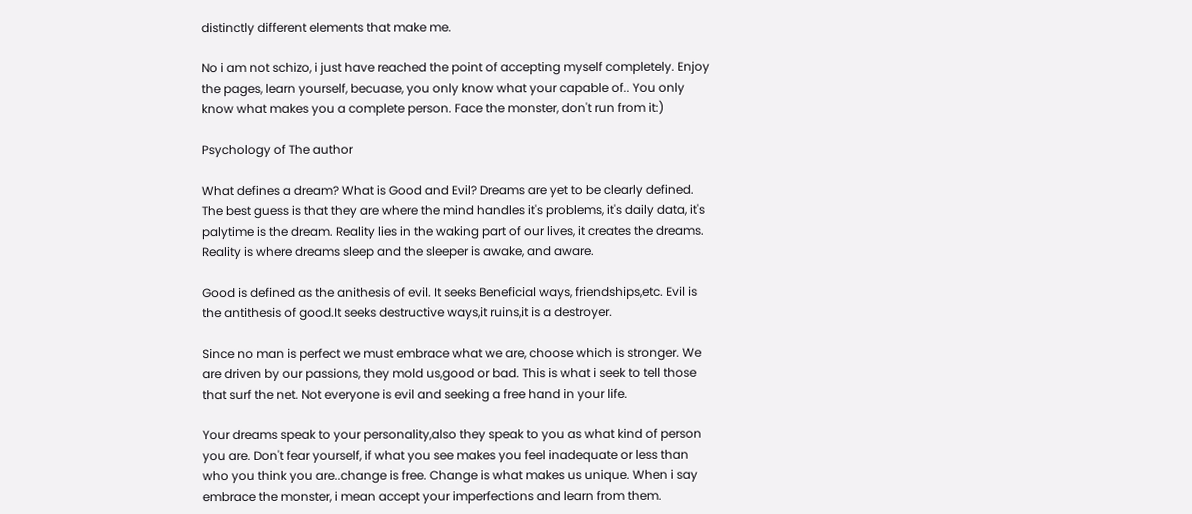distinctly different elements that make me.

No i am not schizo, i just have reached the point of accepting myself completely. Enjoy the pages, learn yourself, becuase, you only know what your capable of.. You only know what makes you a complete person. Face the monster, don't run from it:)

Psychology of The author

What defines a dream? What is Good and Evil? Dreams are yet to be clearly defined. The best guess is that they are where the mind handles it's problems, it's daily data, it's palytime is the dream. Reality lies in the waking part of our lives, it creates the dreams. Reality is where dreams sleep and the sleeper is awake, and aware.

Good is defined as the anithesis of evil. It seeks Beneficial ways, friendships,etc. Evil is the antithesis of good.It seeks destructive ways,it ruins,it is a destroyer.

Since no man is perfect we must embrace what we are, choose which is stronger. We are driven by our passions, they mold us,good or bad. This is what i seek to tell those that surf the net. Not everyone is evil and seeking a free hand in your life.

Your dreams speak to your personality,also they speak to you as what kind of person you are. Don't fear yourself, if what you see makes you feel inadequate or less than who you think you are..change is free. Change is what makes us unique. When i say embrace the monster, i mean accept your imperfections and learn from them.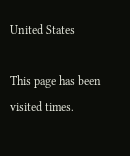United States

This page has been visited times.